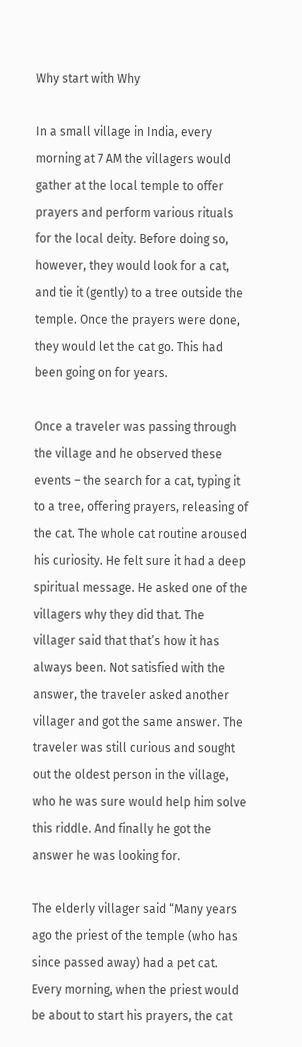Why start with Why

In a small village in India, every morning at 7 AM the villagers would gather at the local temple to offer prayers and perform various rituals for the local deity. Before doing so, however, they would look for a cat, and tie it (gently) to a tree outside the temple. Once the prayers were done, they would let the cat go. This had been going on for years.

Once a traveler was passing through the village and he observed these events – the search for a cat, typing it to a tree, offering prayers, releasing of the cat. The whole cat routine aroused his curiosity. He felt sure it had a deep spiritual message. He asked one of the villagers why they did that. The villager said that that’s how it has always been. Not satisfied with the answer, the traveler asked another villager and got the same answer. The traveler was still curious and sought out the oldest person in the village, who he was sure would help him solve this riddle. And finally he got the answer he was looking for.

The elderly villager said “Many years ago the priest of the temple (who has since passed away) had a pet cat. Every morning, when the priest would be about to start his prayers, the cat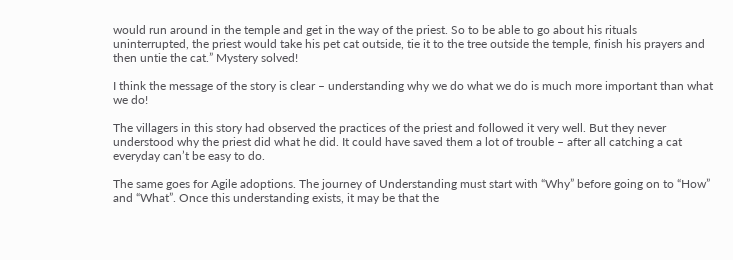would run around in the temple and get in the way of the priest. So to be able to go about his rituals uninterrupted, the priest would take his pet cat outside, tie it to the tree outside the temple, finish his prayers and then untie the cat.” Mystery solved!

I think the message of the story is clear – understanding why we do what we do is much more important than what we do!

The villagers in this story had observed the practices of the priest and followed it very well. But they never understood why the priest did what he did. It could have saved them a lot of trouble – after all catching a cat everyday can’t be easy to do.

The same goes for Agile adoptions. The journey of Understanding must start with “Why” before going on to “How” and “What”. Once this understanding exists, it may be that the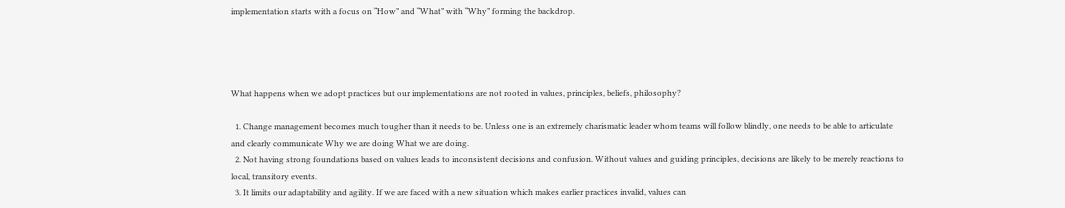implementation starts with a focus on “How” and “What” with “Why” forming the backdrop.




What happens when we adopt practices but our implementations are not rooted in values, principles, beliefs, philosophy?

  1. Change management becomes much tougher than it needs to be. Unless one is an extremely charismatic leader whom teams will follow blindly, one needs to be able to articulate and clearly communicate Why we are doing What we are doing.
  2. Not having strong foundations based on values leads to inconsistent decisions and confusion. Without values and guiding principles, decisions are likely to be merely reactions to local, transitory events.
  3. It limits our adaptability and agility. If we are faced with a new situation which makes earlier practices invalid, values can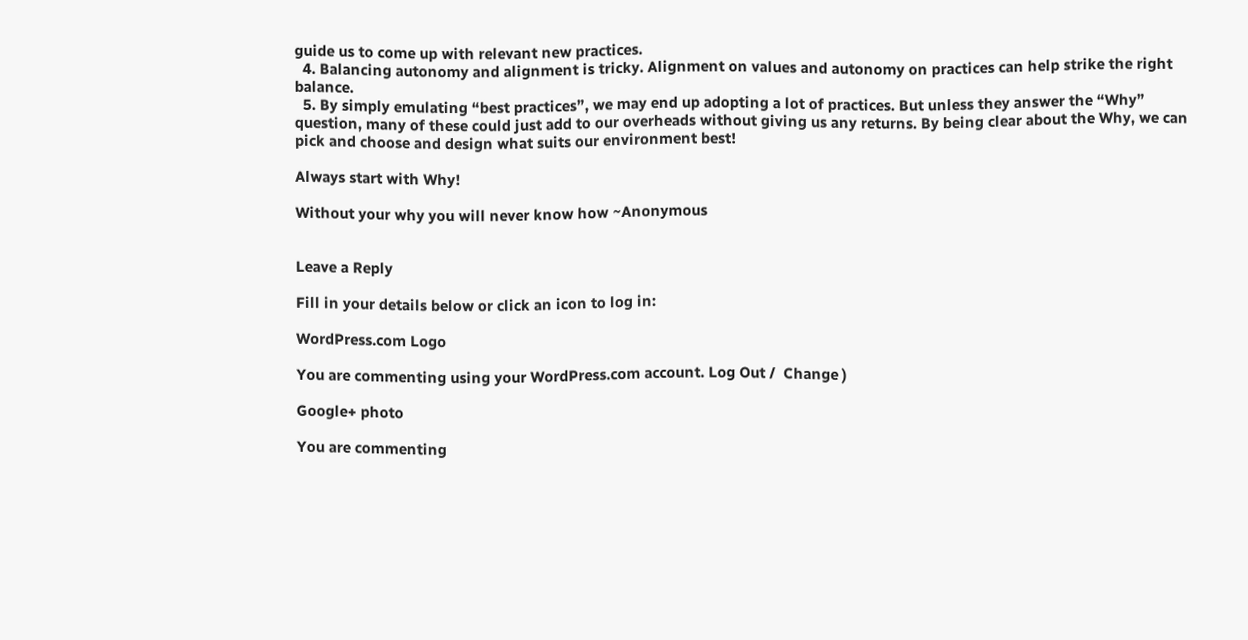guide us to come up with relevant new practices.
  4. Balancing autonomy and alignment is tricky. Alignment on values and autonomy on practices can help strike the right balance.
  5. By simply emulating “best practices”, we may end up adopting a lot of practices. But unless they answer the “Why” question, many of these could just add to our overheads without giving us any returns. By being clear about the Why, we can pick and choose and design what suits our environment best!

Always start with Why!

Without your why you will never know how ~Anonymous


Leave a Reply

Fill in your details below or click an icon to log in:

WordPress.com Logo

You are commenting using your WordPress.com account. Log Out /  Change )

Google+ photo

You are commenting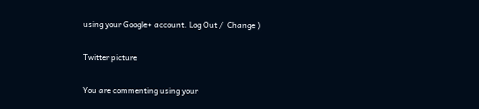using your Google+ account. Log Out /  Change )

Twitter picture

You are commenting using your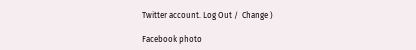Twitter account. Log Out /  Change )

Facebook photo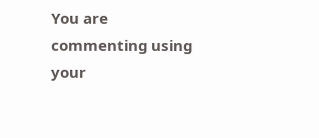You are commenting using your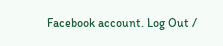Facebook account. Log Out /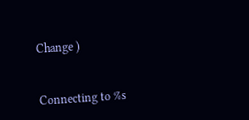Change )


Connecting to %s